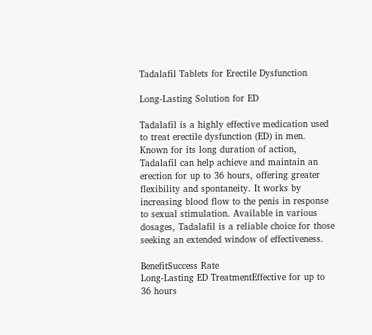Tadalafil Tablets for Erectile Dysfunction

Long-Lasting Solution for ED

Tadalafil is a highly effective medication used to treat erectile dysfunction (ED) in men. Known for its long duration of action, Tadalafil can help achieve and maintain an erection for up to 36 hours, offering greater flexibility and spontaneity. It works by increasing blood flow to the penis in response to sexual stimulation. Available in various dosages, Tadalafil is a reliable choice for those seeking an extended window of effectiveness.

BenefitSuccess Rate
Long-Lasting ED TreatmentEffective for up to 36 hours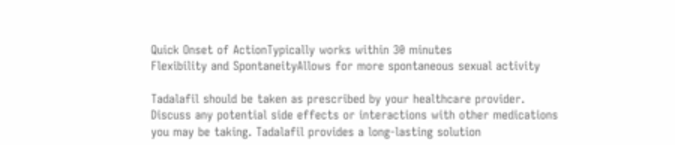Quick Onset of ActionTypically works within 30 minutes
Flexibility and SpontaneityAllows for more spontaneous sexual activity

Tadalafil should be taken as prescribed by your healthcare provider. Discuss any potential side effects or interactions with other medications you may be taking. Tadalafil provides a long-lasting solution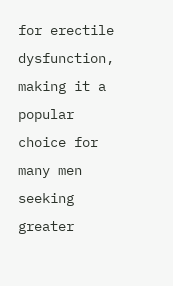for erectile dysfunction, making it a popular choice for many men seeking greater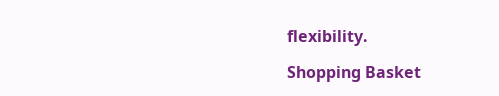flexibility.

Shopping Basket